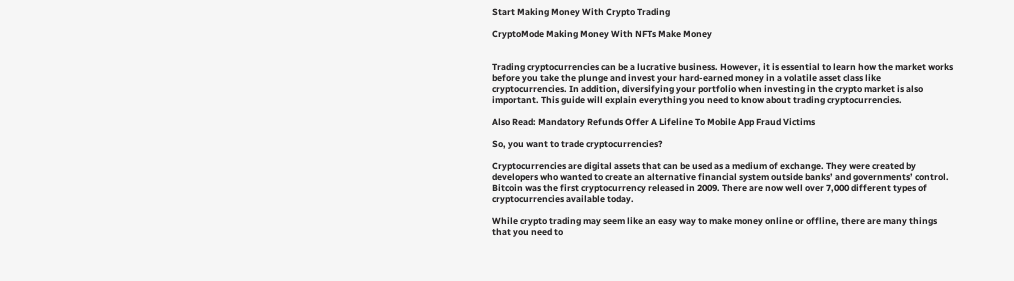Start Making Money With Crypto Trading

CryptoMode Making Money With NFTs Make Money


Trading cryptocurrencies can be a lucrative business. However, it is essential to learn how the market works before you take the plunge and invest your hard-earned money in a volatile asset class like cryptocurrencies. In addition, diversifying your portfolio when investing in the crypto market is also important. This guide will explain everything you need to know about trading cryptocurrencies.

Also Read: Mandatory Refunds Offer A Lifeline To Mobile App Fraud Victims

So, you want to trade cryptocurrencies?

Cryptocurrencies are digital assets that can be used as a medium of exchange. They were created by developers who wanted to create an alternative financial system outside banks’ and governments’ control. Bitcoin was the first cryptocurrency released in 2009. There are now well over 7,000 different types of cryptocurrencies available today.

While crypto trading may seem like an easy way to make money online or offline, there are many things that you need to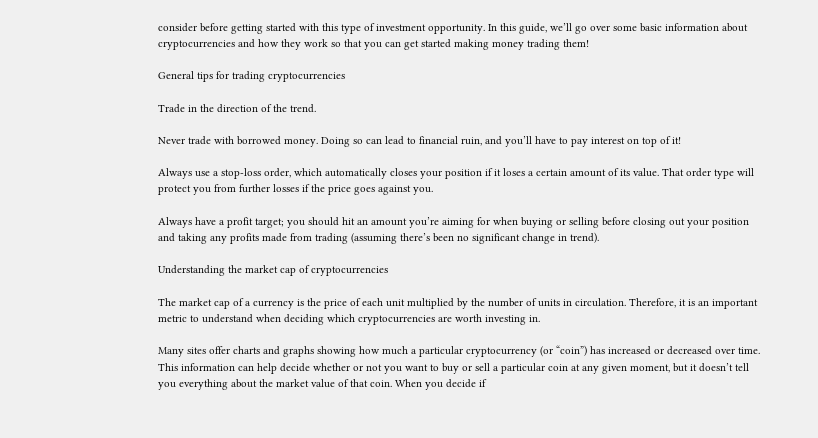consider before getting started with this type of investment opportunity. In this guide, we’ll go over some basic information about cryptocurrencies and how they work so that you can get started making money trading them!

General tips for trading cryptocurrencies

Trade in the direction of the trend.

Never trade with borrowed money. Doing so can lead to financial ruin, and you’ll have to pay interest on top of it!

Always use a stop-loss order, which automatically closes your position if it loses a certain amount of its value. That order type will protect you from further losses if the price goes against you.

Always have a profit target; you should hit an amount you’re aiming for when buying or selling before closing out your position and taking any profits made from trading (assuming there’s been no significant change in trend).

Understanding the market cap of cryptocurrencies

The market cap of a currency is the price of each unit multiplied by the number of units in circulation. Therefore, it is an important metric to understand when deciding which cryptocurrencies are worth investing in.

Many sites offer charts and graphs showing how much a particular cryptocurrency (or “coin”) has increased or decreased over time. This information can help decide whether or not you want to buy or sell a particular coin at any given moment, but it doesn’t tell you everything about the market value of that coin. When you decide if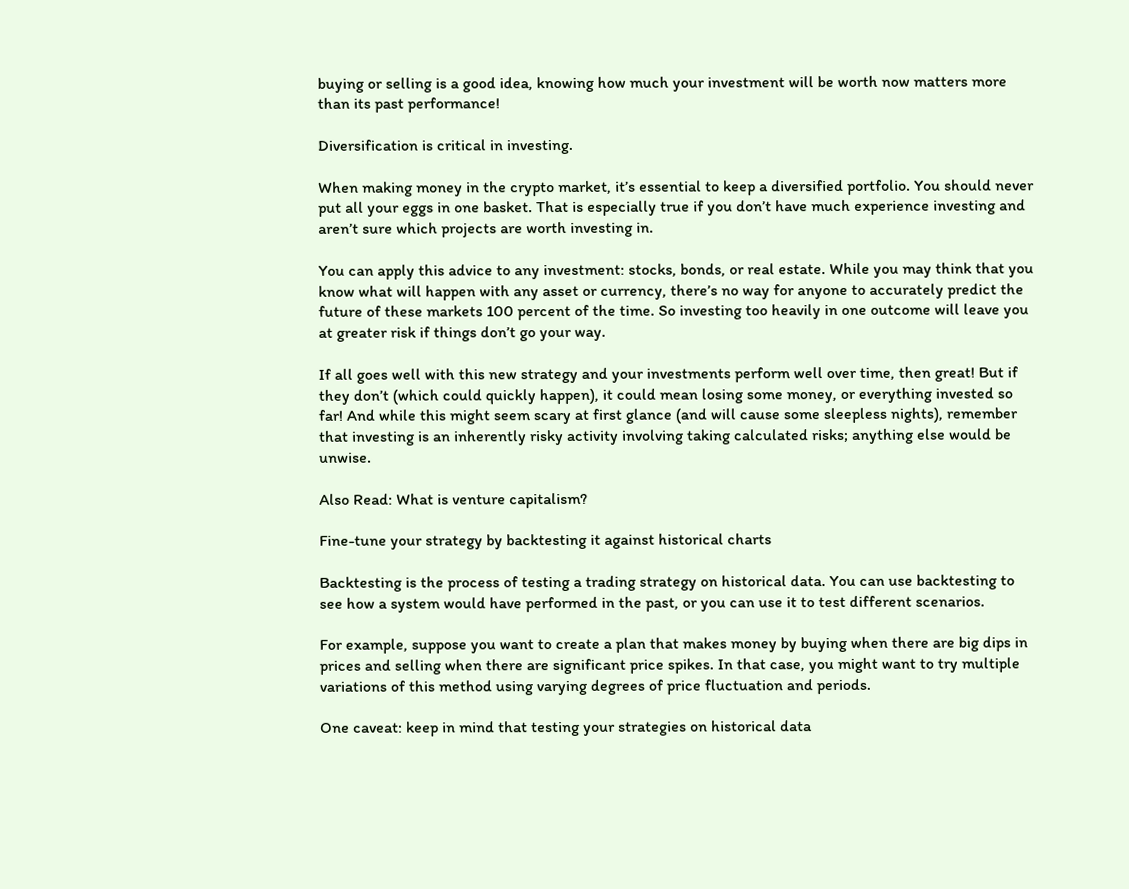buying or selling is a good idea, knowing how much your investment will be worth now matters more than its past performance!

Diversification is critical in investing.

When making money in the crypto market, it’s essential to keep a diversified portfolio. You should never put all your eggs in one basket. That is especially true if you don’t have much experience investing and aren’t sure which projects are worth investing in.

You can apply this advice to any investment: stocks, bonds, or real estate. While you may think that you know what will happen with any asset or currency, there’s no way for anyone to accurately predict the future of these markets 100 percent of the time. So investing too heavily in one outcome will leave you at greater risk if things don’t go your way.

If all goes well with this new strategy and your investments perform well over time, then great! But if they don’t (which could quickly happen), it could mean losing some money, or everything invested so far! And while this might seem scary at first glance (and will cause some sleepless nights), remember that investing is an inherently risky activity involving taking calculated risks; anything else would be unwise.

Also Read: What is venture capitalism?

Fine-tune your strategy by backtesting it against historical charts

Backtesting is the process of testing a trading strategy on historical data. You can use backtesting to see how a system would have performed in the past, or you can use it to test different scenarios.

For example, suppose you want to create a plan that makes money by buying when there are big dips in prices and selling when there are significant price spikes. In that case, you might want to try multiple variations of this method using varying degrees of price fluctuation and periods.

One caveat: keep in mind that testing your strategies on historical data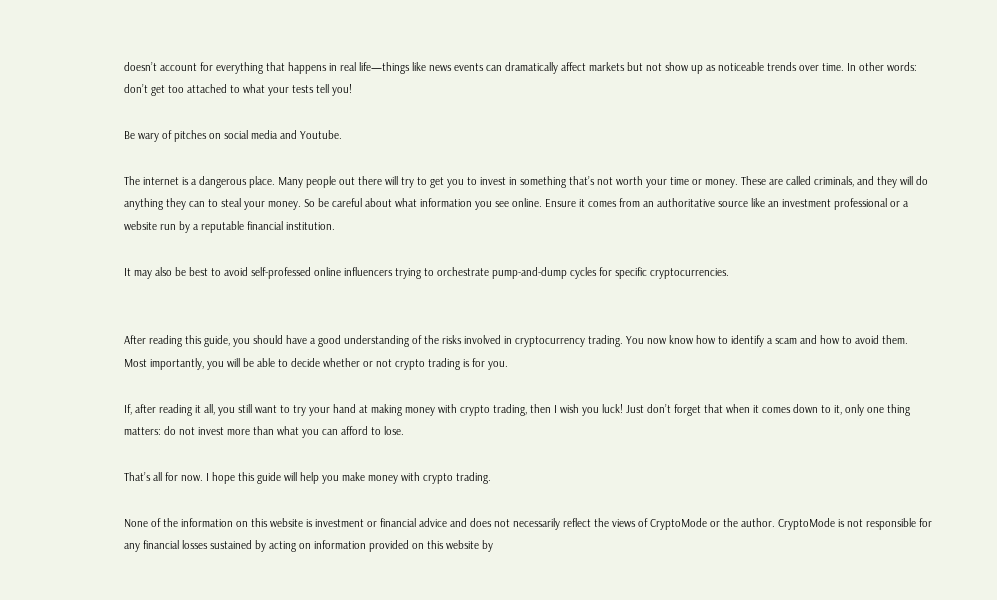doesn’t account for everything that happens in real life—things like news events can dramatically affect markets but not show up as noticeable trends over time. In other words: don’t get too attached to what your tests tell you!

Be wary of pitches on social media and Youtube.

The internet is a dangerous place. Many people out there will try to get you to invest in something that’s not worth your time or money. These are called criminals, and they will do anything they can to steal your money. So be careful about what information you see online. Ensure it comes from an authoritative source like an investment professional or a website run by a reputable financial institution.

It may also be best to avoid self-professed online influencers trying to orchestrate pump-and-dump cycles for specific cryptocurrencies.


After reading this guide, you should have a good understanding of the risks involved in cryptocurrency trading. You now know how to identify a scam and how to avoid them. Most importantly, you will be able to decide whether or not crypto trading is for you.

If, after reading it all, you still want to try your hand at making money with crypto trading, then I wish you luck! Just don’t forget that when it comes down to it, only one thing matters: do not invest more than what you can afford to lose.

That’s all for now. I hope this guide will help you make money with crypto trading.

None of the information on this website is investment or financial advice and does not necessarily reflect the views of CryptoMode or the author. CryptoMode is not responsible for any financial losses sustained by acting on information provided on this website by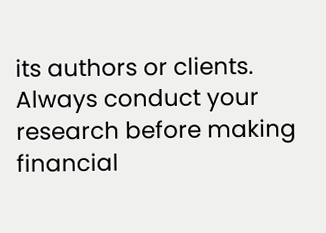its authors or clients. Always conduct your research before making financial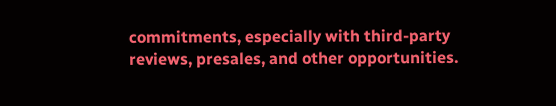commitments, especially with third-party reviews, presales, and other opportunities.